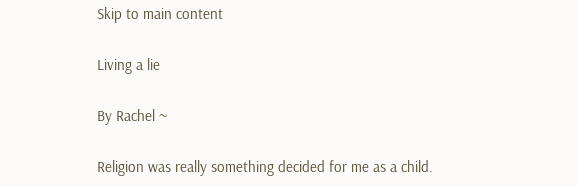Skip to main content

Living a lie

By Rachel ~

Religion was really something decided for me as a child.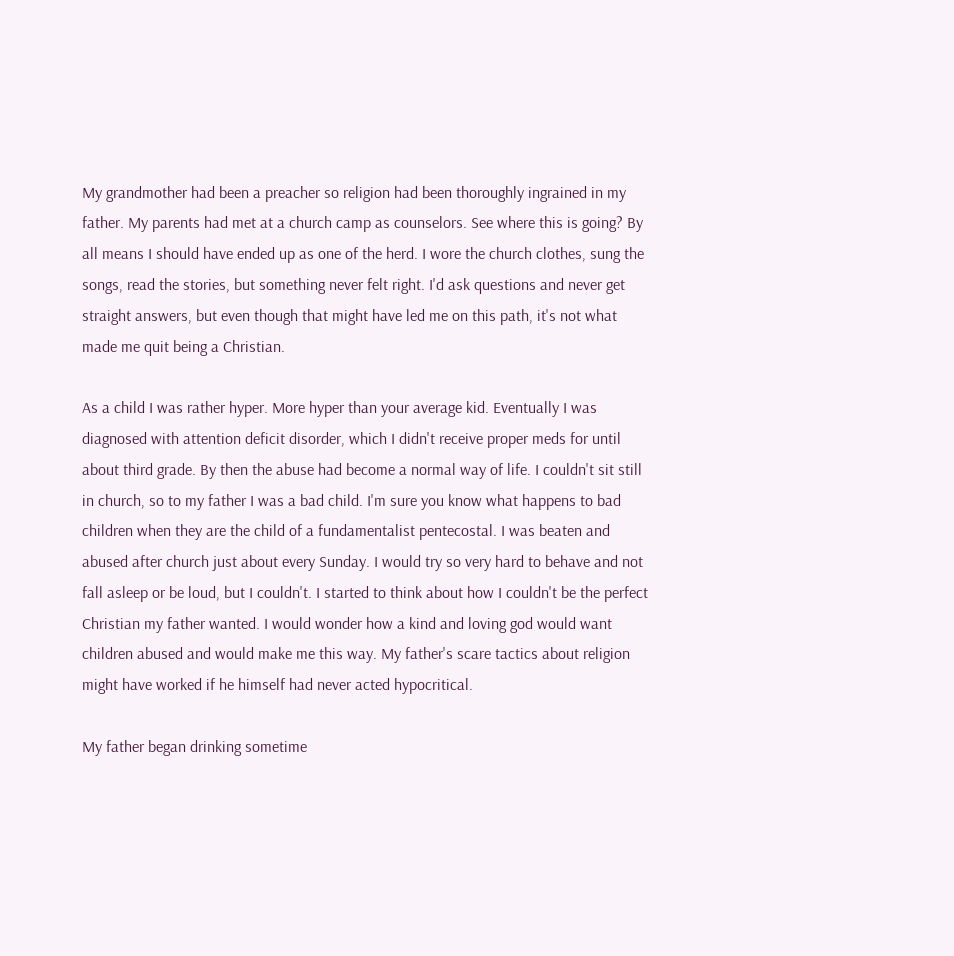My grandmother had been a preacher so religion had been thoroughly ingrained in my father. My parents had met at a church camp as counselors. See where this is going? By all means I should have ended up as one of the herd. I wore the church clothes, sung the songs, read the stories, but something never felt right. I'd ask questions and never get straight answers, but even though that might have led me on this path, it's not what made me quit being a Christian.

As a child I was rather hyper. More hyper than your average kid. Eventually I was diagnosed with attention deficit disorder, which I didn't receive proper meds for until about third grade. By then the abuse had become a normal way of life. I couldn't sit still in church, so to my father I was a bad child. I'm sure you know what happens to bad children when they are the child of a fundamentalist pentecostal. I was beaten and abused after church just about every Sunday. I would try so very hard to behave and not fall asleep or be loud, but I couldn't. I started to think about how I couldn't be the perfect Christian my father wanted. I would wonder how a kind and loving god would want children abused and would make me this way. My father's scare tactics about religion might have worked if he himself had never acted hypocritical.

My father began drinking sometime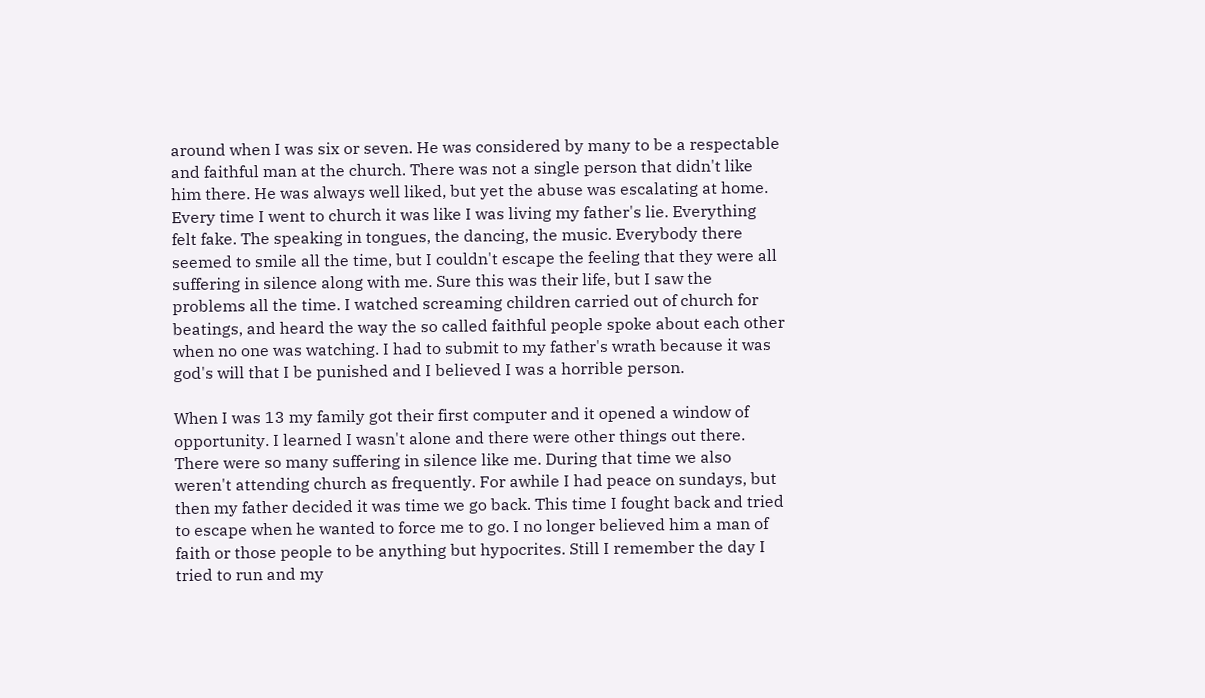around when I was six or seven. He was considered by many to be a respectable and faithful man at the church. There was not a single person that didn't like him there. He was always well liked, but yet the abuse was escalating at home. Every time I went to church it was like I was living my father's lie. Everything felt fake. The speaking in tongues, the dancing, the music. Everybody there seemed to smile all the time, but I couldn't escape the feeling that they were all suffering in silence along with me. Sure this was their life, but I saw the problems all the time. I watched screaming children carried out of church for beatings, and heard the way the so called faithful people spoke about each other when no one was watching. I had to submit to my father's wrath because it was god's will that I be punished and I believed I was a horrible person.

When I was 13 my family got their first computer and it opened a window of opportunity. I learned I wasn't alone and there were other things out there. There were so many suffering in silence like me. During that time we also weren't attending church as frequently. For awhile I had peace on sundays, but then my father decided it was time we go back. This time I fought back and tried to escape when he wanted to force me to go. I no longer believed him a man of faith or those people to be anything but hypocrites. Still I remember the day I tried to run and my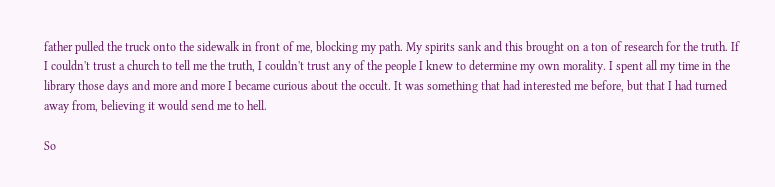father pulled the truck onto the sidewalk in front of me, blocking my path. My spirits sank and this brought on a ton of research for the truth. If I couldn't trust a church to tell me the truth, I couldn't trust any of the people I knew to determine my own morality. I spent all my time in the library those days and more and more I became curious about the occult. It was something that had interested me before, but that I had turned away from, believing it would send me to hell.

So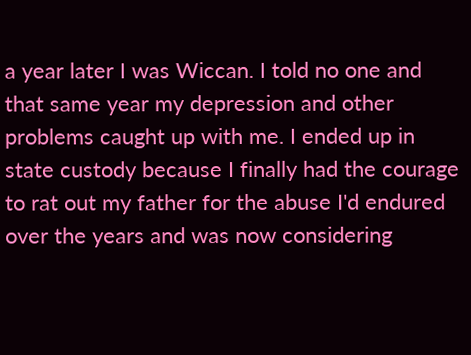a year later I was Wiccan. I told no one and that same year my depression and other problems caught up with me. I ended up in state custody because I finally had the courage to rat out my father for the abuse I'd endured over the years and was now considering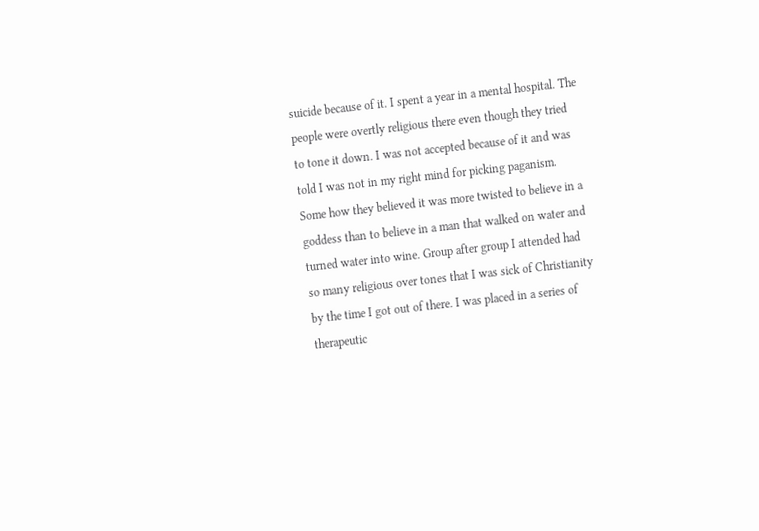suicide because of it. I spent a year in a mental hospital. The people were overtly religious there even though they tried to tone it down. I was not accepted because of it and was told I was not in my right mind for picking paganism. Some how they believed it was more twisted to believe in a goddess than to believe in a man that walked on water and turned water into wine. Group after group I attended had so many religious over tones that I was sick of Christianity by the time I got out of there. I was placed in a series of therapeutic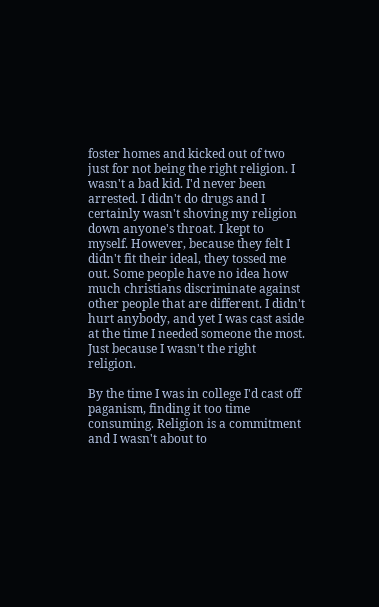foster homes and kicked out of two just for not being the right religion. I wasn't a bad kid. I'd never been arrested. I didn't do drugs and I certainly wasn't shoving my religion down anyone's throat. I kept to myself. However, because they felt I didn't fit their ideal, they tossed me out. Some people have no idea how much christians discriminate against other people that are different. I didn't hurt anybody, and yet I was cast aside at the time I needed someone the most. Just because I wasn't the right religion.

By the time I was in college I'd cast off paganism, finding it too time consuming. Religion is a commitment and I wasn't about to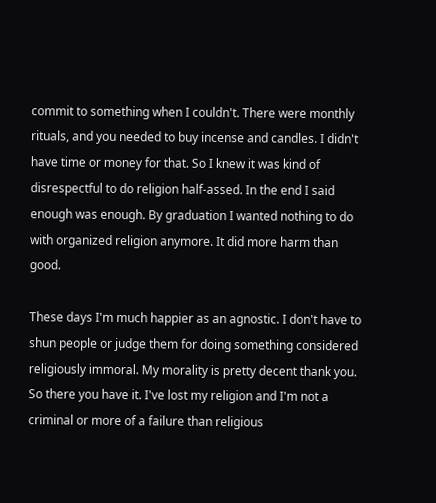commit to something when I couldn't. There were monthly rituals, and you needed to buy incense and candles. I didn't have time or money for that. So I knew it was kind of disrespectful to do religion half-assed. In the end I said enough was enough. By graduation I wanted nothing to do with organized religion anymore. It did more harm than good.

These days I'm much happier as an agnostic. I don't have to shun people or judge them for doing something considered religiously immoral. My morality is pretty decent thank you. So there you have it. I've lost my religion and I'm not a criminal or more of a failure than religious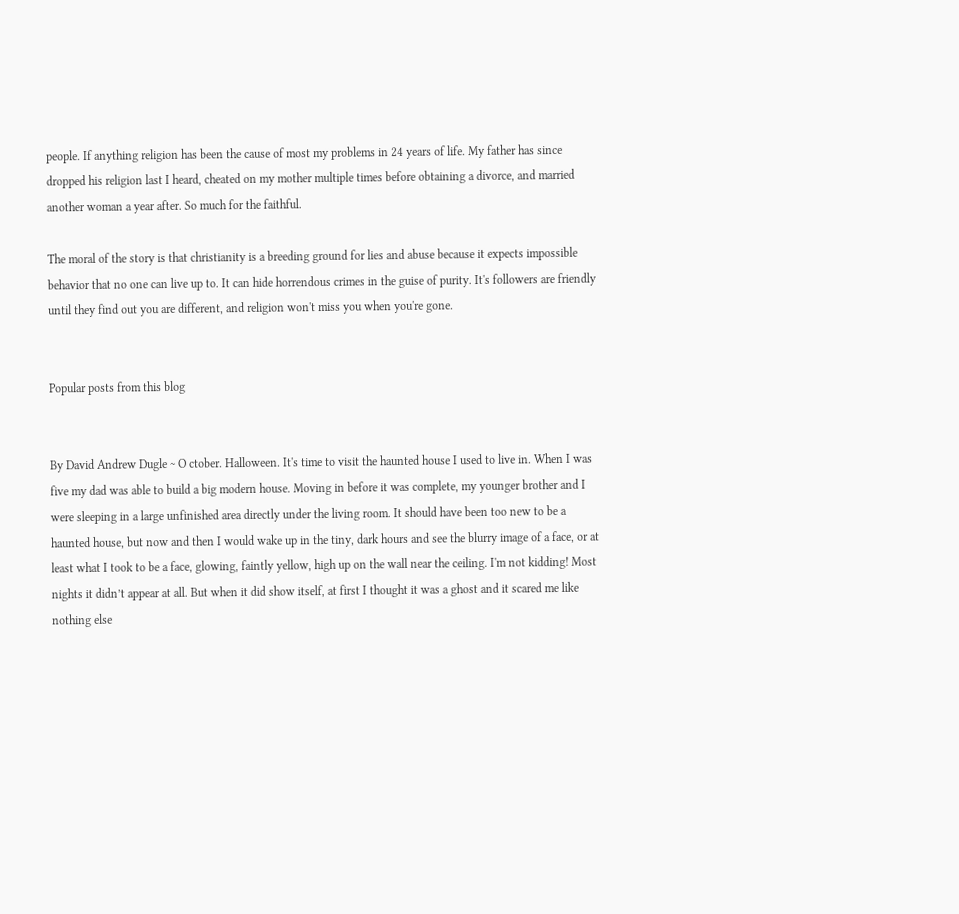people. If anything religion has been the cause of most my problems in 24 years of life. My father has since dropped his religion last I heard, cheated on my mother multiple times before obtaining a divorce, and married another woman a year after. So much for the faithful.

The moral of the story is that christianity is a breeding ground for lies and abuse because it expects impossible behavior that no one can live up to. It can hide horrendous crimes in the guise of purity. It's followers are friendly until they find out you are different, and religion won't miss you when you're gone.


Popular posts from this blog


By David Andrew Dugle ~ O ctober. Halloween. It's time to visit the haunted house I used to live in. When I was five my dad was able to build a big modern house. Moving in before it was complete, my younger brother and I were sleeping in a large unfinished area directly under the living room. It should have been too new to be a haunted house, but now and then I would wake up in the tiny, dark hours and see the blurry image of a face, or at least what I took to be a face, glowing, faintly yellow, high up on the wall near the ceiling. I'm not kidding! Most nights it didn’t appear at all. But when it did show itself, at first I thought it was a ghost and it scared me like nothing else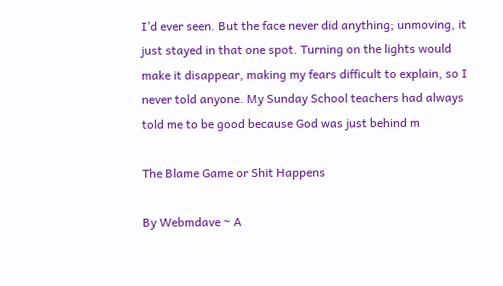I’d ever seen. But the face never did anything; unmoving, it just stayed in that one spot. Turning on the lights would make it disappear, making my fears difficult to explain, so I never told anyone. My Sunday School teachers had always told me to be good because God was just behind m

The Blame Game or Shit Happens

By Webmdave ~ A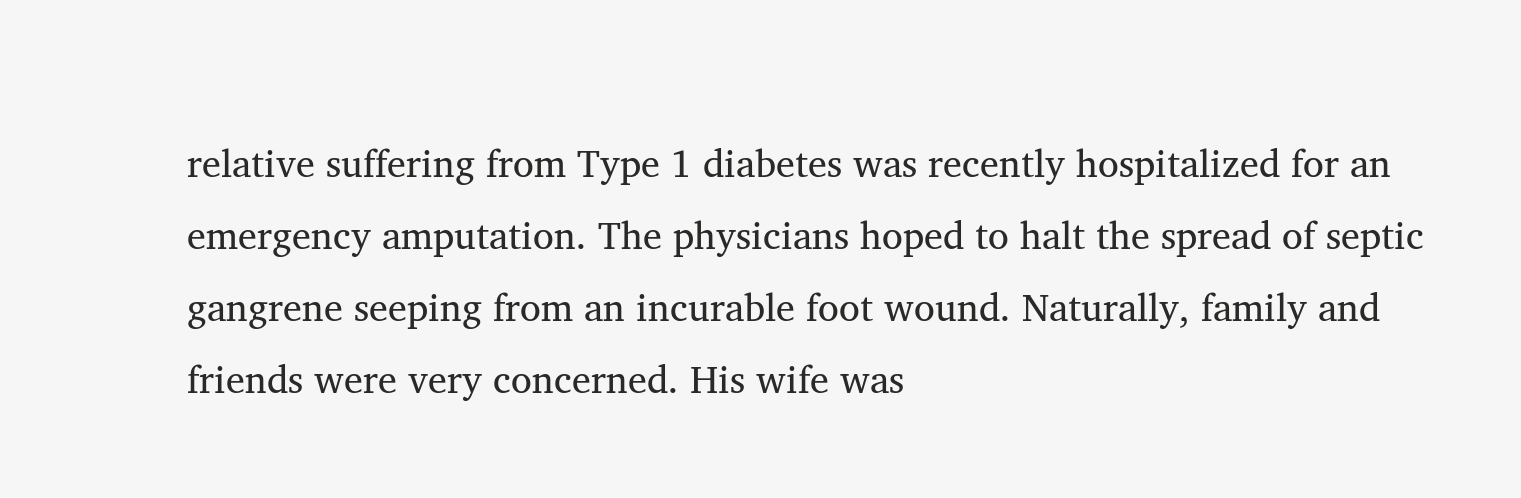relative suffering from Type 1 diabetes was recently hospitalized for an emergency amputation. The physicians hoped to halt the spread of septic gangrene seeping from an incurable foot wound. Naturally, family and friends were very concerned. His wife was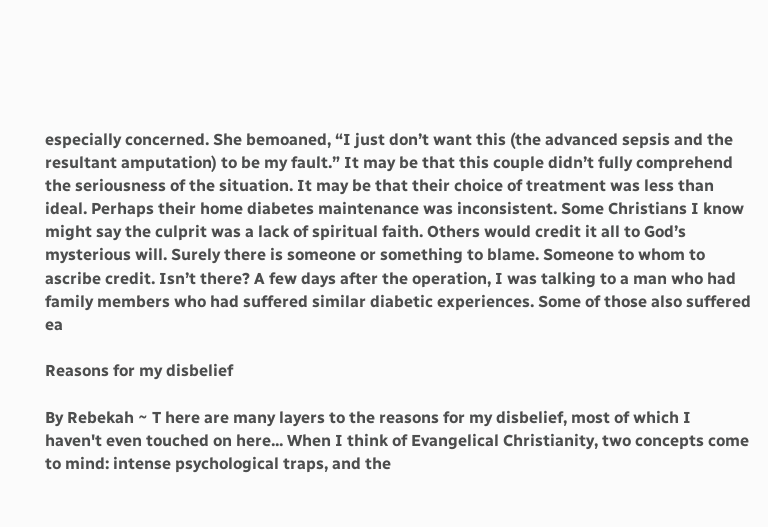especially concerned. She bemoaned, “I just don’t want this (the advanced sepsis and the resultant amputation) to be my fault.” It may be that this couple didn’t fully comprehend the seriousness of the situation. It may be that their choice of treatment was less than ideal. Perhaps their home diabetes maintenance was inconsistent. Some Christians I know might say the culprit was a lack of spiritual faith. Others would credit it all to God’s mysterious will. Surely there is someone or something to blame. Someone to whom to ascribe credit. Isn’t there? A few days after the operation, I was talking to a man who had family members who had suffered similar diabetic experiences. Some of those also suffered ea

Reasons for my disbelief

By Rebekah ~ T here are many layers to the reasons for my disbelief, most of which I haven't even touched on here... When I think of Evangelical Christianity, two concepts come to mind: intense psychological traps, and the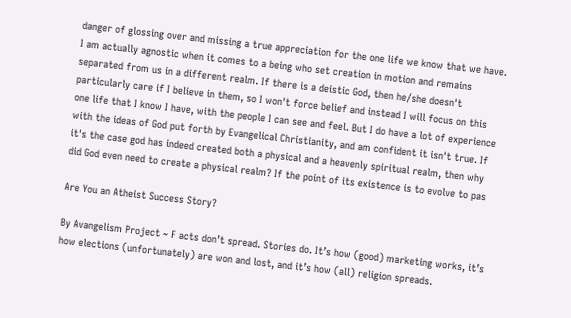danger of glossing over and missing a true appreciation for the one life we know that we have. I am actually agnostic when it comes to a being who set creation in motion and remains separated from us in a different realm. If there is a deistic God, then he/she doesn't particularly care if I believe in them, so I won't force belief and instead I will focus on this one life that I know I have, with the people I can see and feel. But I do have a lot of experience with the ideas of God put forth by Evangelical Christianity, and am confident it isn't true. If it's the case god has indeed created both a physical and a heavenly spiritual realm, then why did God even need to create a physical realm? If the point of its existence is to evolve to pas

Are You an Atheist Success Story?

By Avangelism Project ~ F acts don’t spread. Stories do. It’s how (good) marketing works, it’s how elections (unfortunately) are won and lost, and it’s how (all) religion spreads.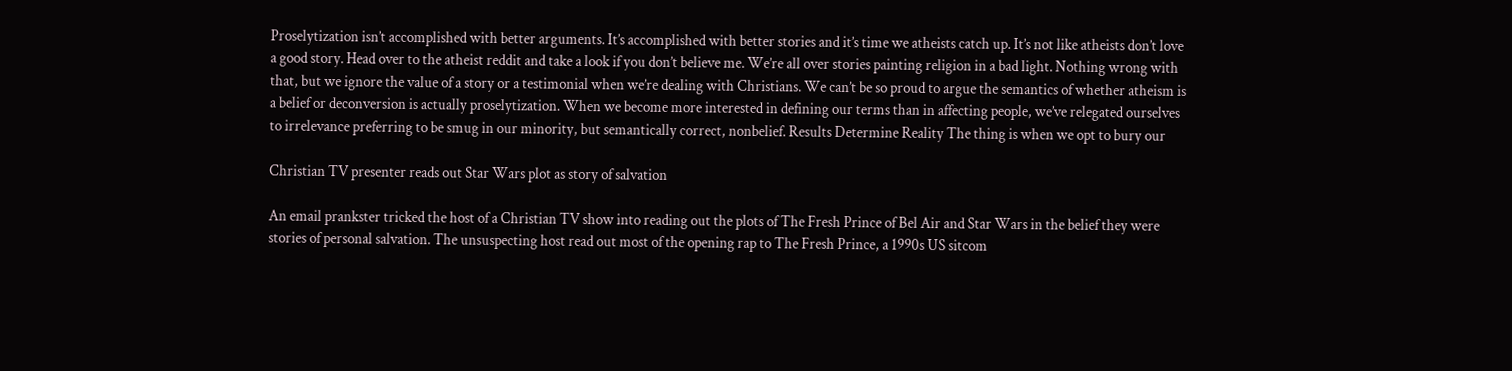Proselytization isn’t accomplished with better arguments. It’s accomplished with better stories and it’s time we atheists catch up. It’s not like atheists don’t love a good story. Head over to the atheist reddit and take a look if you don’t believe me. We’re all over stories painting religion in a bad light. Nothing wrong with that, but we ignore the value of a story or a testimonial when we’re dealing with Christians. We can’t be so proud to argue the semantics of whether atheism is a belief or deconversion is actually proselytization. When we become more interested in defining our terms than in affecting people, we’ve relegated ourselves to irrelevance preferring to be smug in our minority, but semantically correct, nonbelief. Results Determine Reality The thing is when we opt to bury our

Christian TV presenter reads out Star Wars plot as story of salvation

An email prankster tricked the host of a Christian TV show into reading out the plots of The Fresh Prince of Bel Air and Star Wars in the belief they were stories of personal salvation. The unsuspecting host read out most of the opening rap to The Fresh Prince, a 1990s US sitcom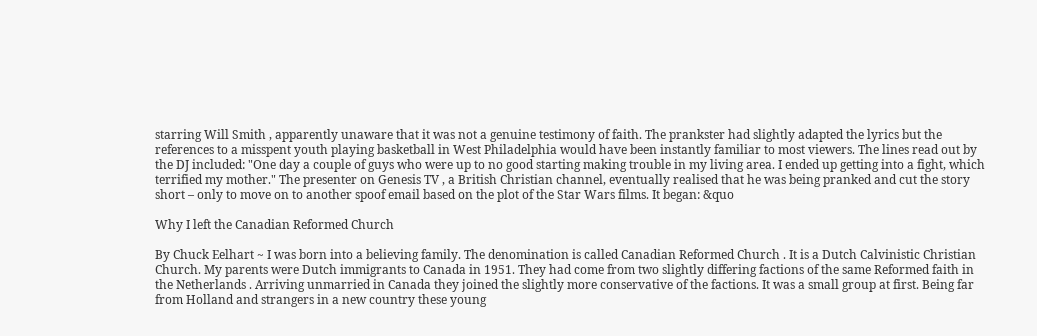starring Will Smith , apparently unaware that it was not a genuine testimony of faith. The prankster had slightly adapted the lyrics but the references to a misspent youth playing basketball in West Philadelphia would have been instantly familiar to most viewers. The lines read out by the DJ included: "One day a couple of guys who were up to no good starting making trouble in my living area. I ended up getting into a fight, which terrified my mother." The presenter on Genesis TV , a British Christian channel, eventually realised that he was being pranked and cut the story short – only to move on to another spoof email based on the plot of the Star Wars films. It began: &quo

Why I left the Canadian Reformed Church

By Chuck Eelhart ~ I was born into a believing family. The denomination is called Canadian Reformed Church . It is a Dutch Calvinistic Christian Church. My parents were Dutch immigrants to Canada in 1951. They had come from two slightly differing factions of the same Reformed faith in the Netherlands . Arriving unmarried in Canada they joined the slightly more conservative of the factions. It was a small group at first. Being far from Holland and strangers in a new country these young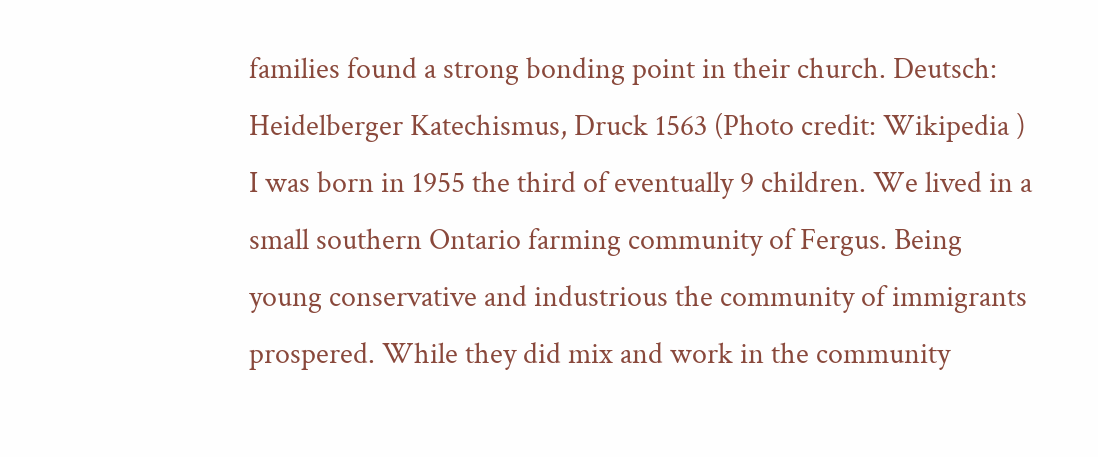families found a strong bonding point in their church. Deutsch: Heidelberger Katechismus, Druck 1563 (Photo credit: Wikipedia ) I was born in 1955 the third of eventually 9 children. We lived in a small southern Ontario farming community of Fergus. Being young conservative and industrious the community of immigrants prospered. While they did mix and work in the community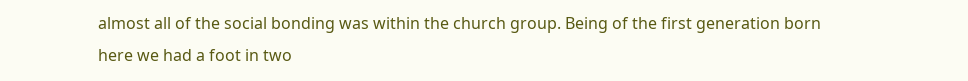almost all of the social bonding was within the church group. Being of the first generation born here we had a foot in two